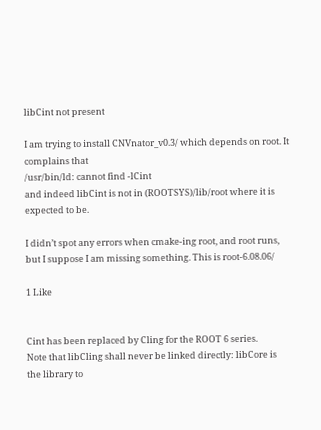libCint not present

I am trying to install CNVnator_v0.3/ which depends on root. It complains that
/usr/bin/ld: cannot find -lCint
and indeed libCint is not in (ROOTSYS)/lib/root where it is expected to be.

I didn’t spot any errors when cmake-ing root, and root runs, but I suppose I am missing something. This is root-6.08.06/

1 Like


Cint has been replaced by Cling for the ROOT 6 series.
Note that libCling shall never be linked directly: libCore is the library to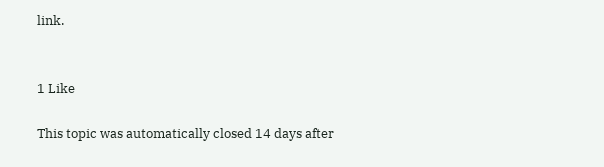link.


1 Like

This topic was automatically closed 14 days after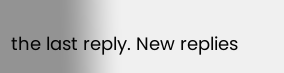the last reply. New replies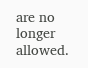are no longer allowed.